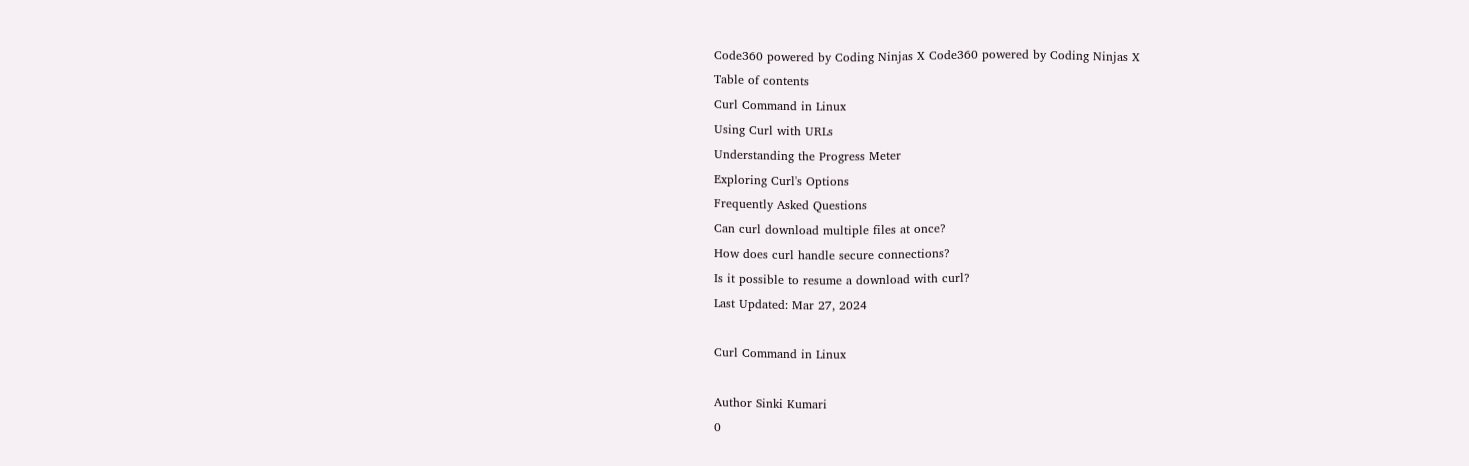Code360 powered by Coding Ninjas X Code360 powered by Coding Ninjas X
Table of contents
Curl Command in Linux
Using Curl with URLs
Understanding the Progress Meter
Exploring Curl's Options
Frequently Asked Questions
Can curl download multiple files at once?
How does curl handle secure connections?
Is it possible to resume a download with curl?
Last Updated: Mar 27, 2024

Curl Command in Linux

Author Sinki Kumari
0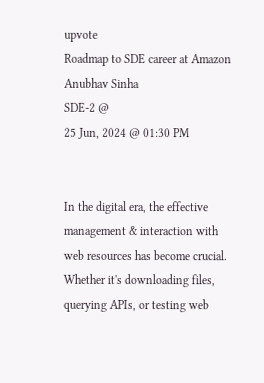upvote
Roadmap to SDE career at Amazon
Anubhav Sinha
SDE-2 @
25 Jun, 2024 @ 01:30 PM


In the digital era, the effective management & interaction with web resources has become crucial. Whether it's downloading files, querying APIs, or testing web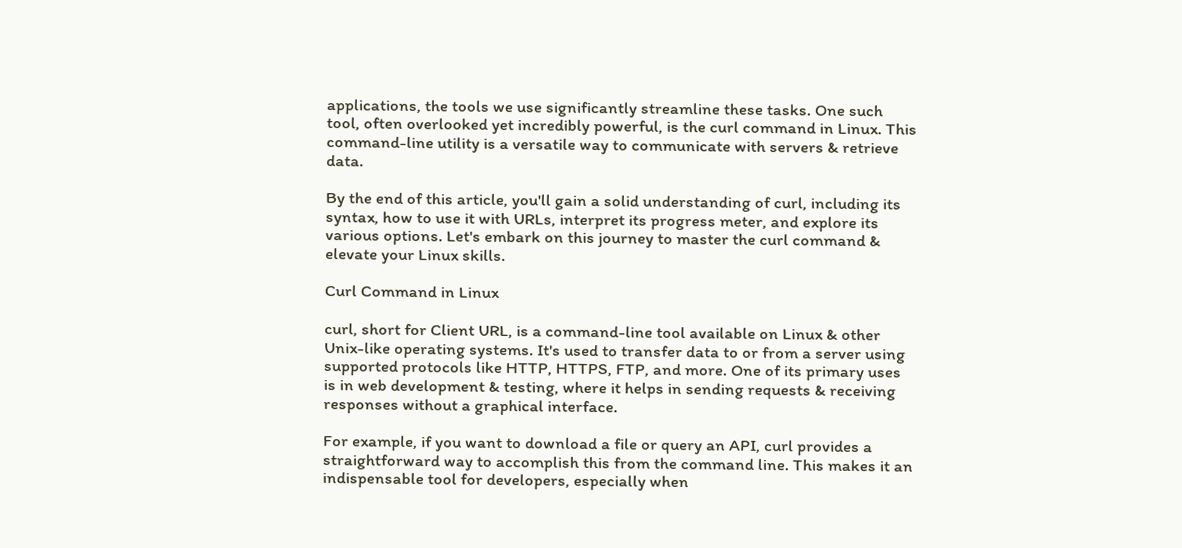applications, the tools we use significantly streamline these tasks. One such tool, often overlooked yet incredibly powerful, is the curl command in Linux. This command-line utility is a versatile way to communicate with servers & retrieve data.

By the end of this article, you'll gain a solid understanding of curl, including its syntax, how to use it with URLs, interpret its progress meter, and explore its various options. Let's embark on this journey to master the curl command & elevate your Linux skills.

Curl Command in Linux

curl, short for Client URL, is a command-line tool available on Linux & other Unix-like operating systems. It's used to transfer data to or from a server using supported protocols like HTTP, HTTPS, FTP, and more. One of its primary uses is in web development & testing, where it helps in sending requests & receiving responses without a graphical interface.

For example, if you want to download a file or query an API, curl provides a straightforward way to accomplish this from the command line. This makes it an indispensable tool for developers, especially when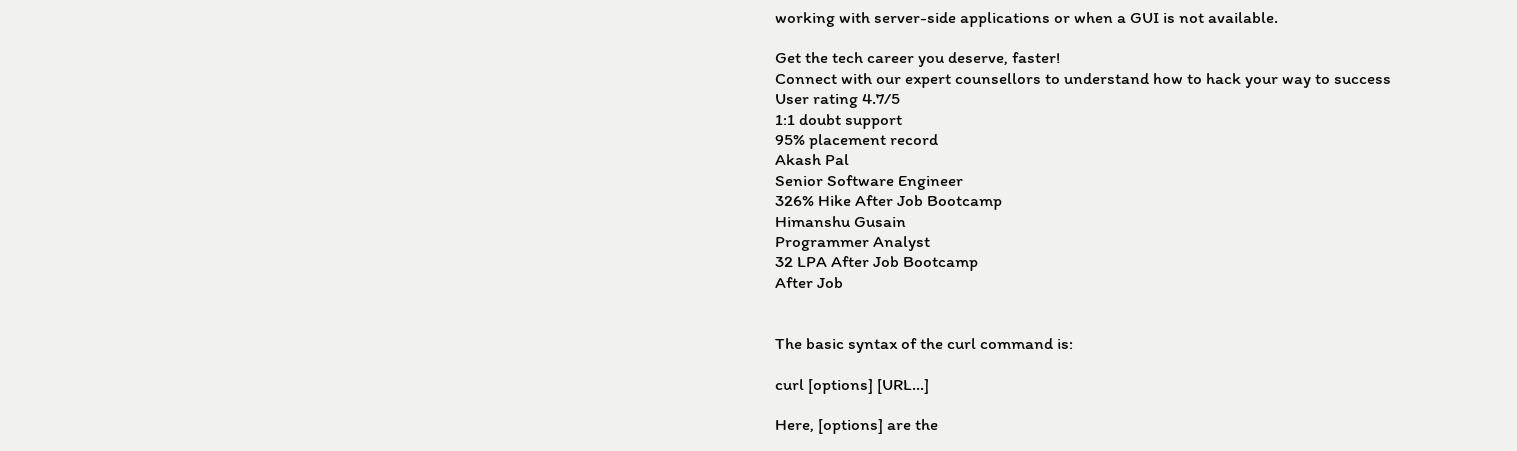working with server-side applications or when a GUI is not available.

Get the tech career you deserve, faster!
Connect with our expert counsellors to understand how to hack your way to success
User rating 4.7/5
1:1 doubt support
95% placement record
Akash Pal
Senior Software Engineer
326% Hike After Job Bootcamp
Himanshu Gusain
Programmer Analyst
32 LPA After Job Bootcamp
After Job


The basic syntax of the curl command is:

curl [options] [URL...]

Here, [options] are the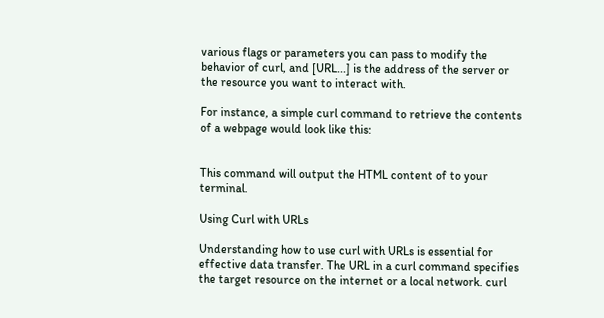various flags or parameters you can pass to modify the behavior of curl, and [URL...] is the address of the server or the resource you want to interact with.

For instance, a simple curl command to retrieve the contents of a webpage would look like this:


This command will output the HTML content of to your terminal.

Using Curl with URLs

Understanding how to use curl with URLs is essential for effective data transfer. The URL in a curl command specifies the target resource on the internet or a local network. curl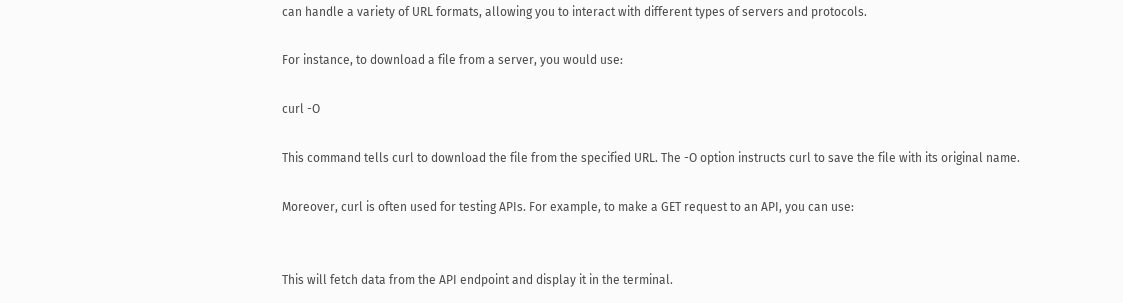can handle a variety of URL formats, allowing you to interact with different types of servers and protocols.

For instance, to download a file from a server, you would use:

curl -O

This command tells curl to download the file from the specified URL. The -O option instructs curl to save the file with its original name.

Moreover, curl is often used for testing APIs. For example, to make a GET request to an API, you can use:


This will fetch data from the API endpoint and display it in the terminal.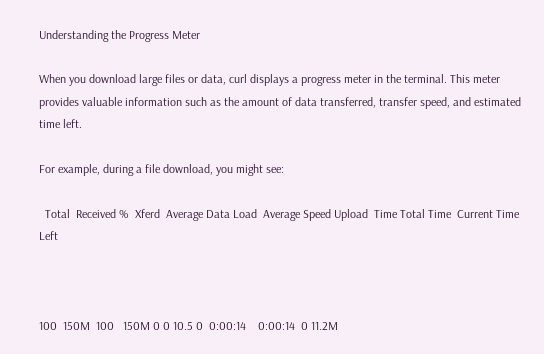Understanding the Progress Meter

When you download large files or data, curl displays a progress meter in the terminal. This meter provides valuable information such as the amount of data transferred, transfer speed, and estimated time left.

For example, during a file download, you might see:

  Total  Received %  Xferd  Average Data Load  Average Speed Upload  Time Total Time  Current Time  Left



100  150M  100   150M 0 0 10.5 0  0:00:14    0:00:14  0 11.2M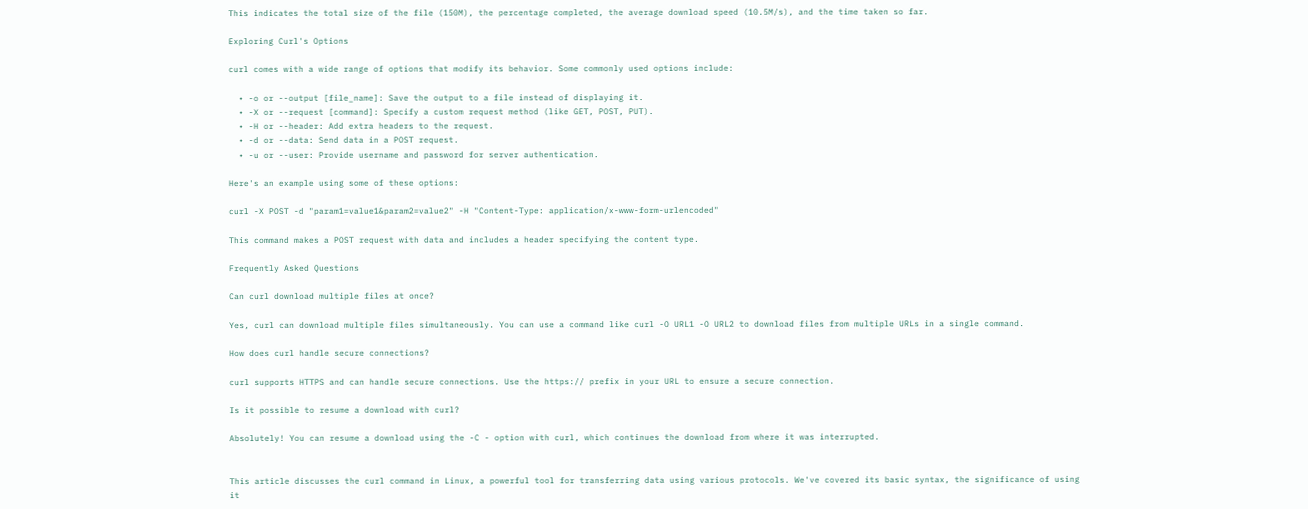This indicates the total size of the file (150M), the percentage completed, the average download speed (10.5M/s), and the time taken so far.

Exploring Curl's Options

curl comes with a wide range of options that modify its behavior. Some commonly used options include:

  • -o or --output [file_name]: Save the output to a file instead of displaying it.
  • -X or --request [command]: Specify a custom request method (like GET, POST, PUT).
  • -H or --header: Add extra headers to the request.
  • -d or --data: Send data in a POST request.
  • -u or --user: Provide username and password for server authentication.

Here's an example using some of these options:

curl -X POST -d "param1=value1&param2=value2" -H "Content-Type: application/x-www-form-urlencoded"

This command makes a POST request with data and includes a header specifying the content type.

Frequently Asked Questions

Can curl download multiple files at once?

Yes, curl can download multiple files simultaneously. You can use a command like curl -O URL1 -O URL2 to download files from multiple URLs in a single command.

How does curl handle secure connections?

curl supports HTTPS and can handle secure connections. Use the https:// prefix in your URL to ensure a secure connection.

Is it possible to resume a download with curl?

Absolutely! You can resume a download using the -C - option with curl, which continues the download from where it was interrupted.


This article discusses the curl command in Linux, a powerful tool for transferring data using various protocols. We've covered its basic syntax, the significance of using it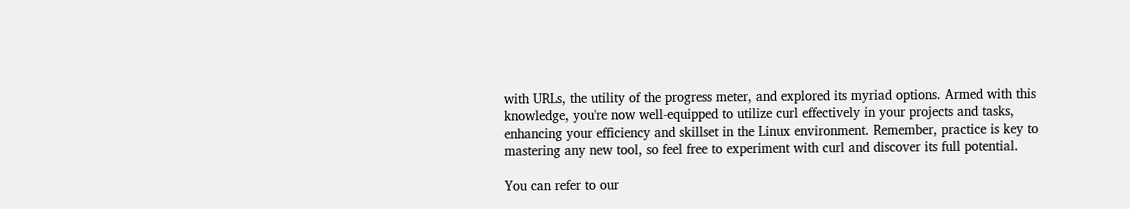with URLs, the utility of the progress meter, and explored its myriad options. Armed with this knowledge, you're now well-equipped to utilize curl effectively in your projects and tasks, enhancing your efficiency and skillset in the Linux environment. Remember, practice is key to mastering any new tool, so feel free to experiment with curl and discover its full potential.

You can refer to our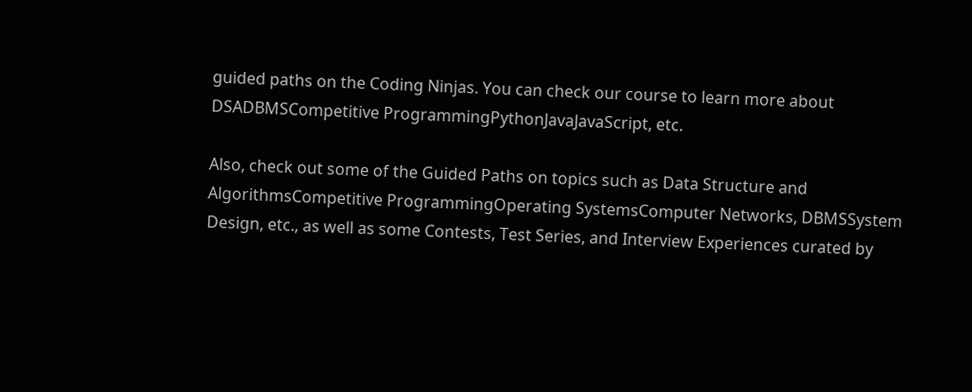guided paths on the Coding Ninjas. You can check our course to learn more about DSADBMSCompetitive ProgrammingPythonJavaJavaScript, etc.

Also, check out some of the Guided Paths on topics such as Data Structure and AlgorithmsCompetitive ProgrammingOperating SystemsComputer Networks, DBMSSystem Design, etc., as well as some Contests, Test Series, and Interview Experiences curated by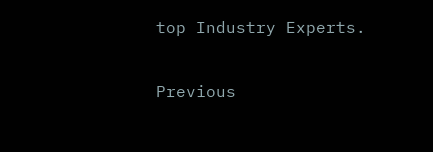top Industry Experts.

Previous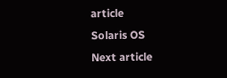article
Solaris OS
Next article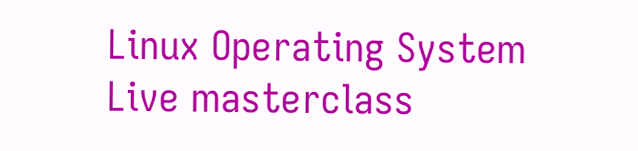Linux Operating System
Live masterclass